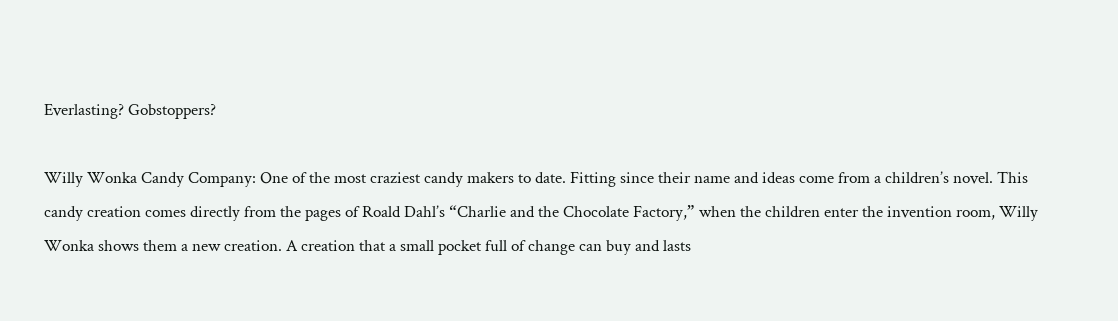Everlasting? Gobstoppers?

Willy Wonka Candy Company: One of the most craziest candy makers to date. Fitting since their name and ideas come from a children’s novel. This candy creation comes directly from the pages of Roald Dahl’s “Charlie and the Chocolate Factory,” when the children enter the invention room, Willy Wonka shows them a new creation. A creation that a small pocket full of change can buy and lasts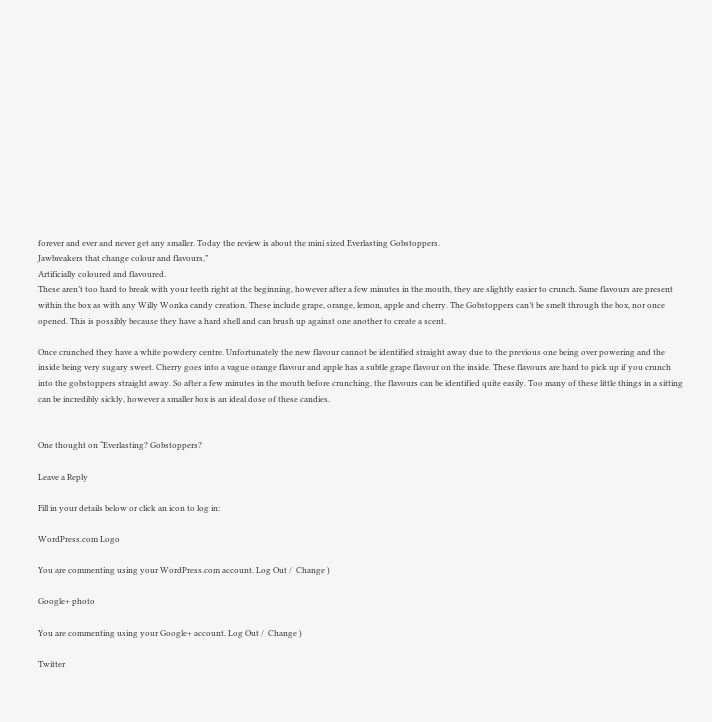forever and ever and never get any smaller. Today the review is about the mini sized Everlasting Gobstoppers.
Jawbreakers that change colour and flavours,”
Artificially coloured and flavoured.
These aren’t too hard to break with your teeth right at the beginning, however after a few minutes in the mouth, they are slightly easier to crunch. Same flavours are present within the box as with any Willy Wonka candy creation. These include grape, orange, lemon, apple and cherry. The Gobstoppers can’t be smelt through the box, nor once opened. This is possibly because they have a hard shell and can brush up against one another to create a scent.

Once crunched they have a white powdery centre. Unfortunately the new flavour cannot be identified straight away due to the previous one being over powering and the inside being very sugary sweet. Cherry goes into a vague orange flavour and apple has a subtle grape flavour on the inside. These flavours are hard to pick up if you crunch into the gobstoppers straight away. So after a few minutes in the mouth before crunching, the flavours can be identified quite easily. Too many of these little things in a sitting can be incredibly sickly, however a smaller box is an ideal dose of these candies.


One thought on “Everlasting? Gobstoppers?

Leave a Reply

Fill in your details below or click an icon to log in:

WordPress.com Logo

You are commenting using your WordPress.com account. Log Out /  Change )

Google+ photo

You are commenting using your Google+ account. Log Out /  Change )

Twitter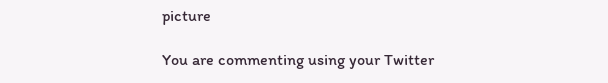picture

You are commenting using your Twitter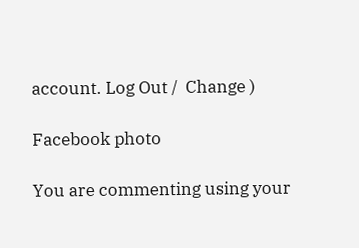account. Log Out /  Change )

Facebook photo

You are commenting using your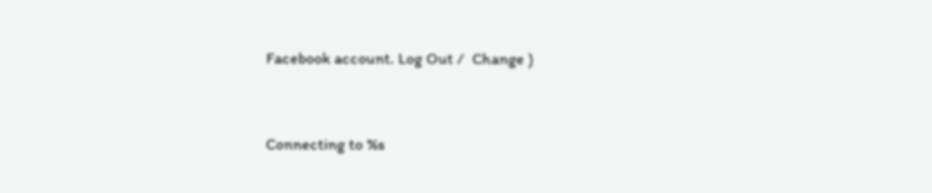Facebook account. Log Out /  Change )


Connecting to %s